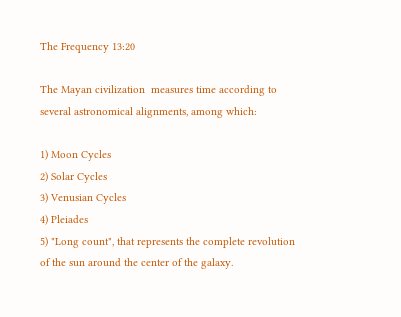The Frequency 13:20

The Mayan civilization  measures time according to several astronomical alignments, among which:

1) Moon Cycles
2) Solar Cycles
3) Venusian Cycles
4) Pleiades
5) "Long count", that represents the complete revolution of the sun around the center of the galaxy.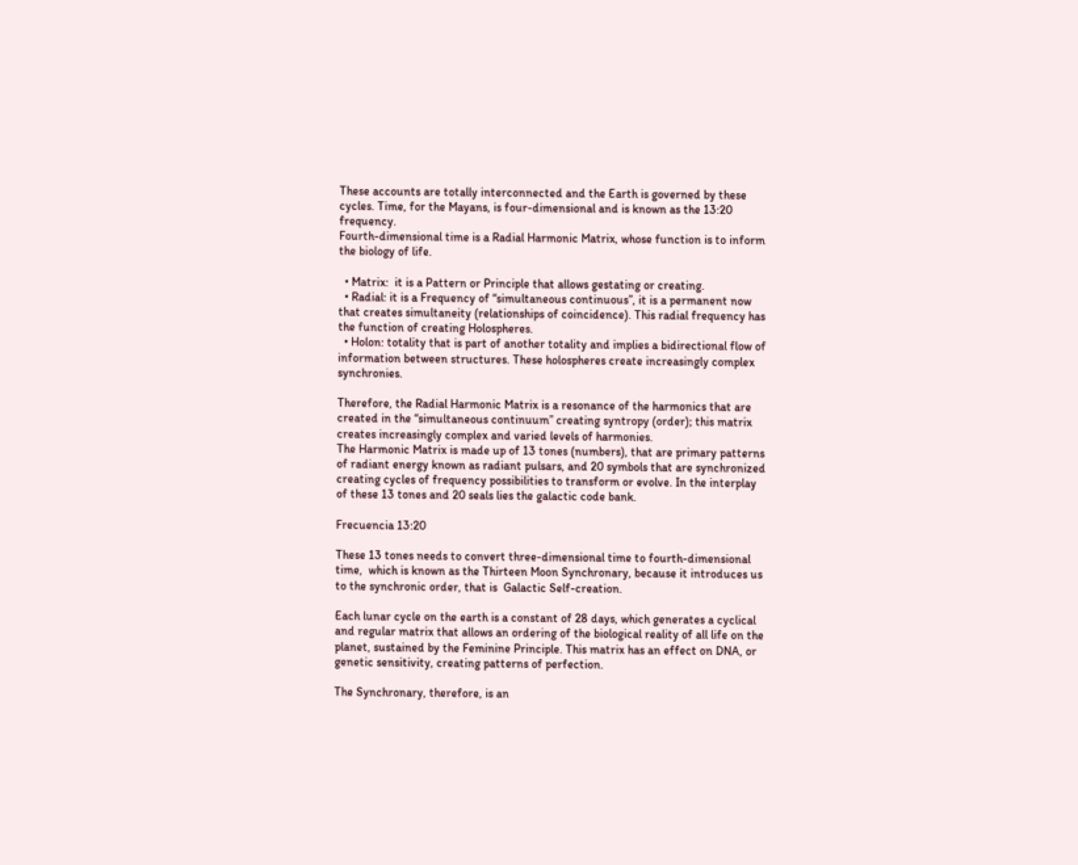These accounts are totally interconnected and the Earth is governed by these cycles. Time, for the Mayans, is four-dimensional and is known as the 13:20 frequency.
Fourth-dimensional time is a Radial Harmonic Matrix, whose function is to inform the biology of life.

  • Matrix:  it is a Pattern or Principle that allows gestating or creating.
  • Radial: it is a Frequency of “simultaneous continuous”, it is a permanent now that creates simultaneity (relationships of coincidence). This radial frequency has the function of creating Holospheres.
  • Holon: totality that is part of another totality and implies a bidirectional flow of information between structures. These holospheres create increasingly complex synchronies.

Therefore, the Radial Harmonic Matrix is a resonance of the harmonics that are created in the “simultaneous continuum” creating syntropy (order); this matrix creates increasingly complex and varied levels of harmonies.
The Harmonic Matrix is made up of 13 tones (numbers), that are primary patterns of radiant energy known as radiant pulsars, and 20 symbols that are synchronized creating cycles of frequency possibilities to transform or evolve. In the interplay of these 13 tones and 20 seals lies the galactic code bank.

Frecuencia 13:20

These 13 tones needs to convert three-dimensional time to fourth-dimensional time,  which is known as the Thirteen Moon Synchronary, because it introduces us to the synchronic order, that is  Galactic Self-creation.

Each lunar cycle on the earth is a constant of 28 days, which generates a cyclical and regular matrix that allows an ordering of the biological reality of all life on the planet, sustained by the Feminine Principle. This matrix has an effect on DNA, or genetic sensitivity, creating patterns of perfection.

The Synchronary, therefore, is an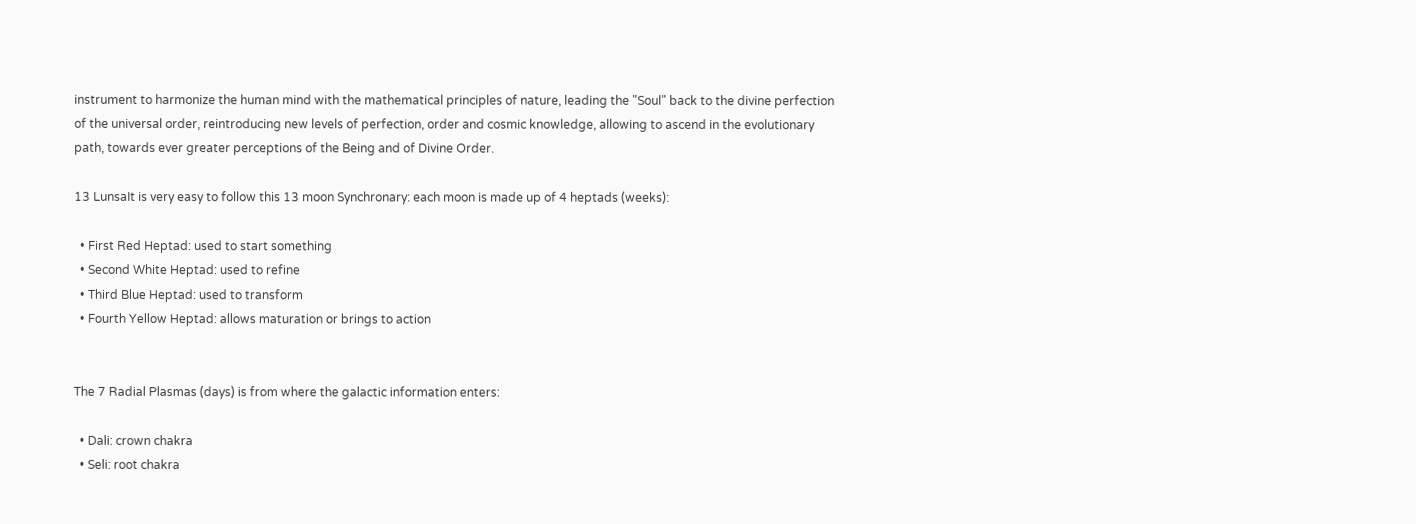instrument to harmonize the human mind with the mathematical principles of nature, leading the "Soul" back to the divine perfection of the universal order, reintroducing new levels of perfection, order and cosmic knowledge, allowing to ascend in the evolutionary path, towards ever greater perceptions of the Being and of Divine Order.

13 LunsaIt is very easy to follow this 13 moon Synchronary: each moon is made up of 4 heptads (weeks):

  • First Red Heptad: used to start something
  • Second White Heptad: used to refine
  • Third Blue Heptad: used to transform
  • Fourth Yellow Heptad: allows maturation or brings to action


The 7 Radial Plasmas (days) is from where the galactic information enters:

  • Dali: crown chakra
  • Seli: root chakra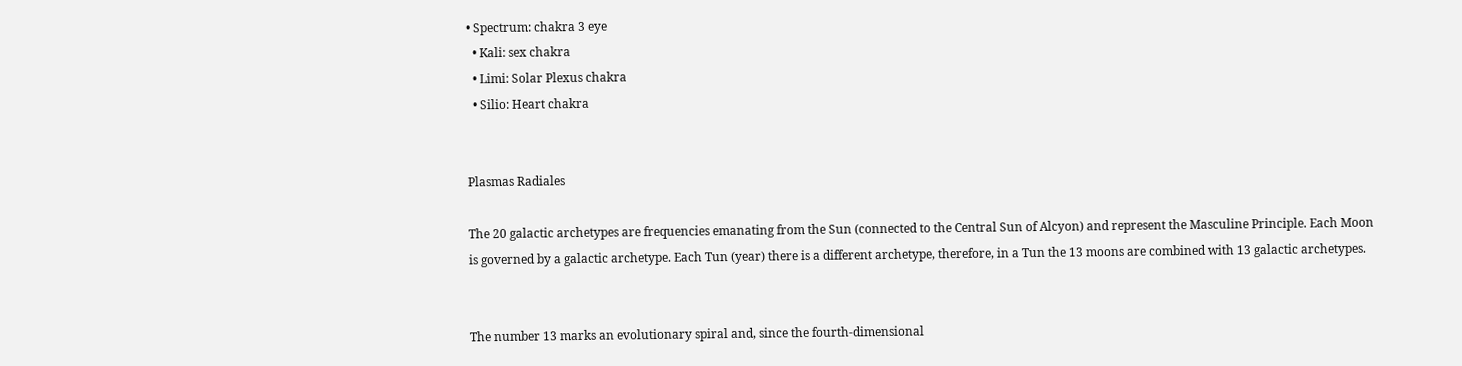• Spectrum: chakra 3 eye
  • Kali: sex chakra
  • Limi: Solar Plexus chakra
  • Silio: Heart chakra


Plasmas Radiales

The 20 galactic archetypes are frequencies emanating from the Sun (connected to the Central Sun of Alcyon) and represent the Masculine Principle. Each Moon is governed by a galactic archetype. Each Tun (year) there is a different archetype, therefore, in a Tun the 13 moons are combined with 13 galactic archetypes.


The number 13 marks an evolutionary spiral and, since the fourth-dimensional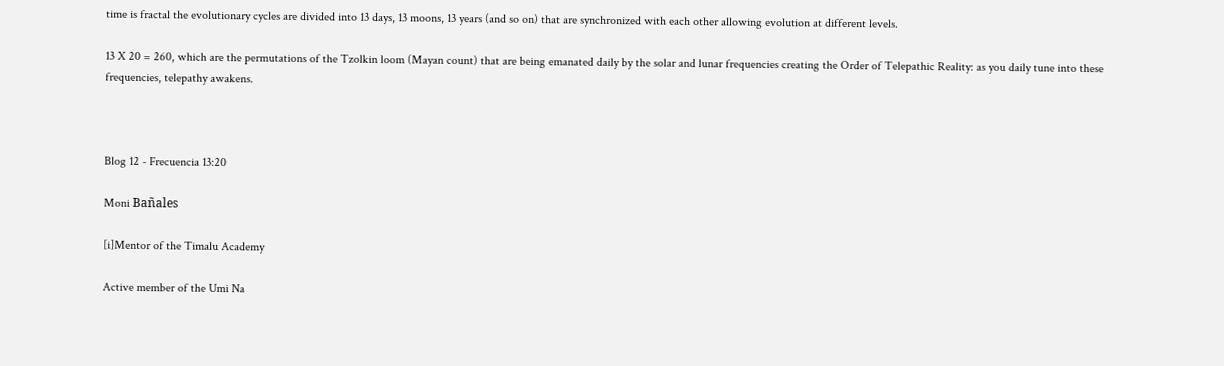time is fractal the evolutionary cycles are divided into 13 days, 13 moons, 13 years (and so on) that are synchronized with each other allowing evolution at different levels.

13 X 20 = 260, which are the permutations of the Tzolkin loom (Mayan count) that are being emanated daily by the solar and lunar frequencies creating the Order of Telepathic Reality: as you daily tune into these frequencies, telepathy awakens.



Blog 12 - Frecuencia 13:20

Moni Bañales

[i]Mentor of the Timalu Academy

Active member of the Umi Na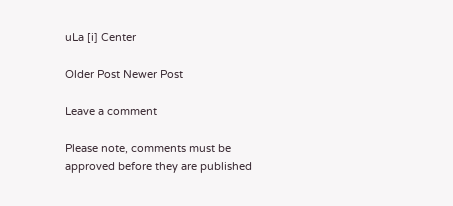uLa [i] Center

Older Post Newer Post

Leave a comment

Please note, comments must be approved before they are published